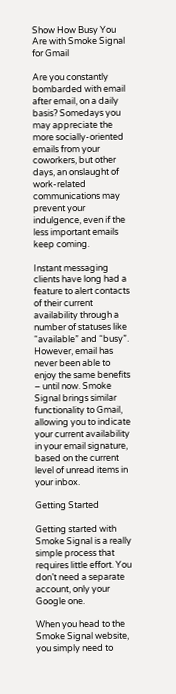Show How Busy You Are with Smoke Signal for Gmail

Are you constantly bombarded with email after email, on a daily basis? Somedays you may appreciate the more socially-oriented emails from your coworkers, but other days, an onslaught of work-related communications may prevent your indulgence, even if the less important emails keep coming.

Instant messaging clients have long had a feature to alert contacts of their current availability through a number of statuses like “available” and “busy”. However, email has never been able to enjoy the same benefits – until now. Smoke Signal brings similar functionality to Gmail, allowing you to indicate your current availability in your email signature, based on the current level of unread items in your inbox.

Getting Started

Getting started with Smoke Signal is a really simple process that requires little effort. You don’t need a separate account, only your Google one.

When you head to the Smoke Signal website, you simply need to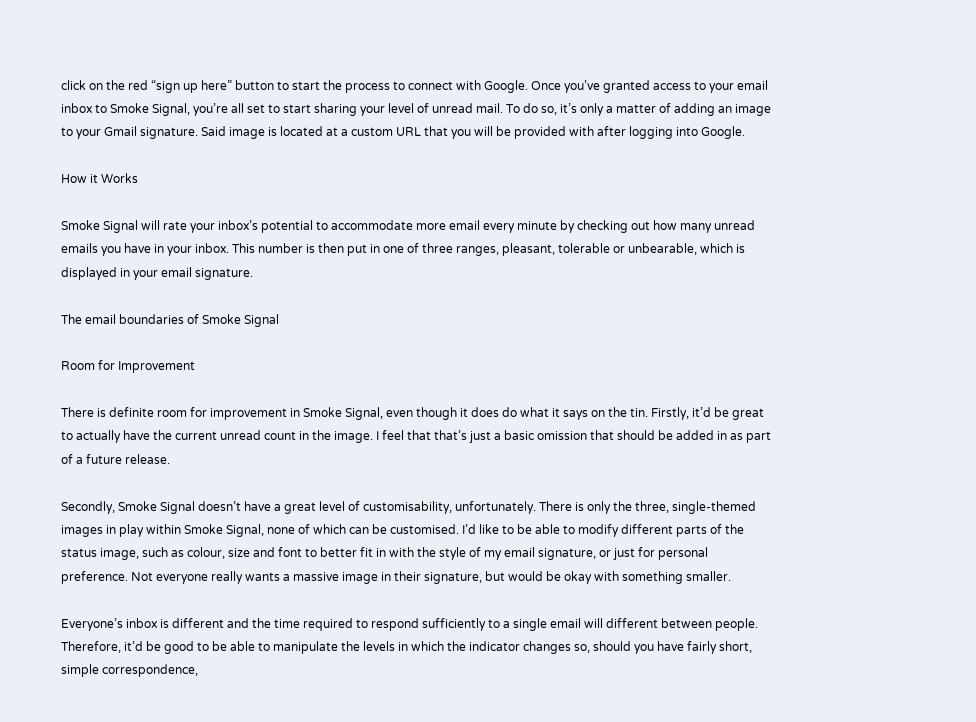click on the red “sign up here” button to start the process to connect with Google. Once you’ve granted access to your email inbox to Smoke Signal, you’re all set to start sharing your level of unread mail. To do so, it’s only a matter of adding an image to your Gmail signature. Said image is located at a custom URL that you will be provided with after logging into Google.

How it Works

Smoke Signal will rate your inbox’s potential to accommodate more email every minute by checking out how many unread emails you have in your inbox. This number is then put in one of three ranges, pleasant, tolerable or unbearable, which is displayed in your email signature.

The email boundaries of Smoke Signal

Room for Improvement

There is definite room for improvement in Smoke Signal, even though it does do what it says on the tin. Firstly, it’d be great to actually have the current unread count in the image. I feel that that’s just a basic omission that should be added in as part of a future release.

Secondly, Smoke Signal doesn’t have a great level of customisability, unfortunately. There is only the three, single-themed images in play within Smoke Signal, none of which can be customised. I’d like to be able to modify different parts of the status image, such as colour, size and font to better fit in with the style of my email signature, or just for personal preference. Not everyone really wants a massive image in their signature, but would be okay with something smaller.

Everyone’s inbox is different and the time required to respond sufficiently to a single email will different between people. Therefore, it’d be good to be able to manipulate the levels in which the indicator changes so, should you have fairly short, simple correspondence,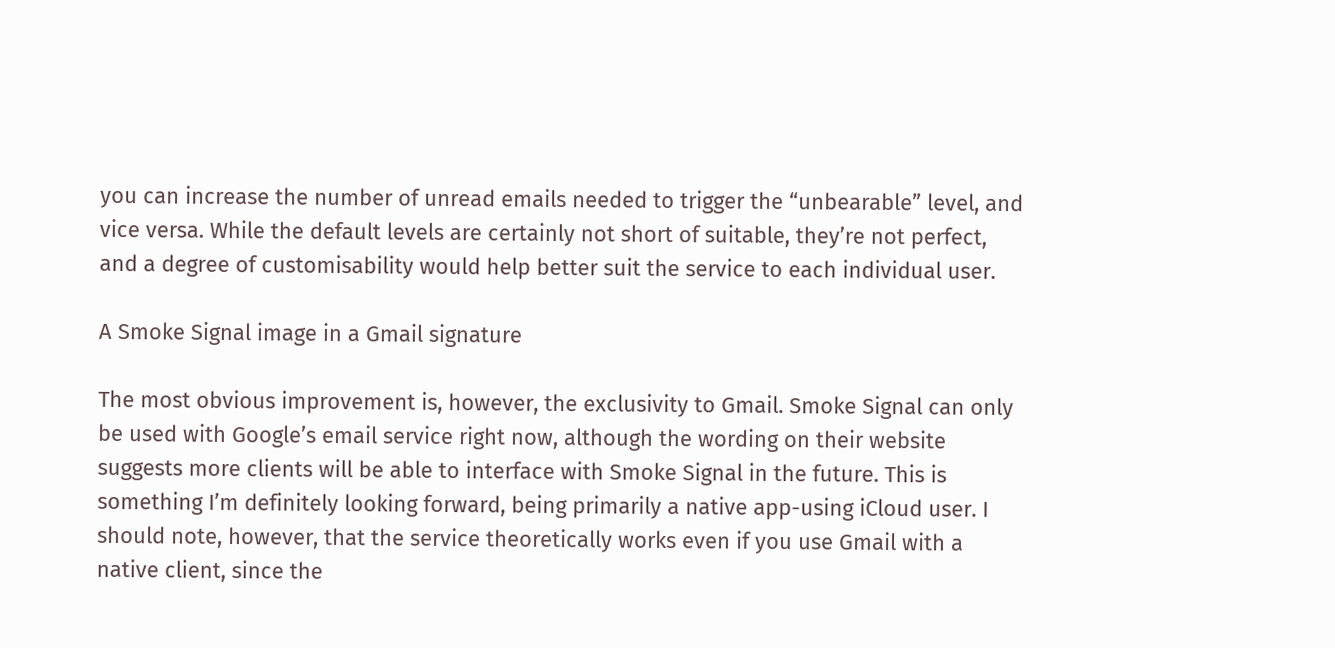you can increase the number of unread emails needed to trigger the “unbearable” level, and vice versa. While the default levels are certainly not short of suitable, they’re not perfect, and a degree of customisability would help better suit the service to each individual user.

A Smoke Signal image in a Gmail signature

The most obvious improvement is, however, the exclusivity to Gmail. Smoke Signal can only be used with Google’s email service right now, although the wording on their website suggests more clients will be able to interface with Smoke Signal in the future. This is something I’m definitely looking forward, being primarily a native app-using iCloud user. I should note, however, that the service theoretically works even if you use Gmail with a native client, since the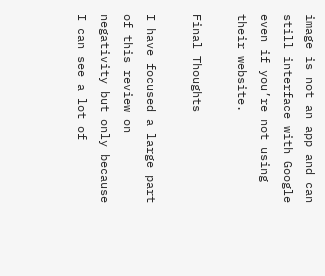image is not an app and can still interface with Google even if you’re not using their website.

Final Thoughts

I have focused a large part of this review on negativity but only because I can see a lot of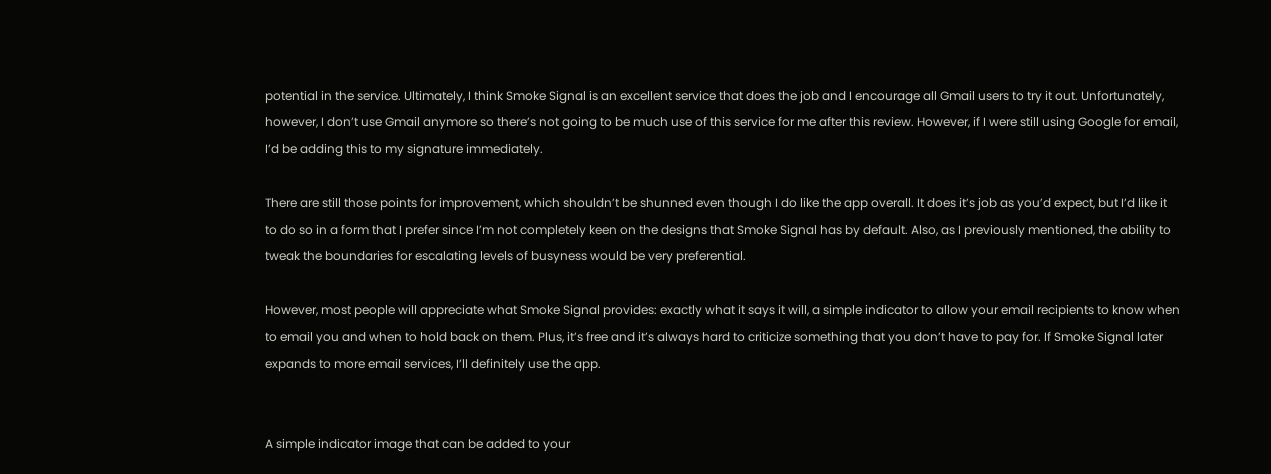potential in the service. Ultimately, I think Smoke Signal is an excellent service that does the job and I encourage all Gmail users to try it out. Unfortunately, however, I don’t use Gmail anymore so there’s not going to be much use of this service for me after this review. However, if I were still using Google for email, I’d be adding this to my signature immediately.

There are still those points for improvement, which shouldn’t be shunned even though I do like the app overall. It does it’s job as you’d expect, but I’d like it to do so in a form that I prefer since I’m not completely keen on the designs that Smoke Signal has by default. Also, as I previously mentioned, the ability to tweak the boundaries for escalating levels of busyness would be very preferential.

However, most people will appreciate what Smoke Signal provides: exactly what it says it will, a simple indicator to allow your email recipients to know when to email you and when to hold back on them. Plus, it’s free and it’s always hard to criticize something that you don’t have to pay for. If Smoke Signal later expands to more email services, I’ll definitely use the app.


A simple indicator image that can be added to your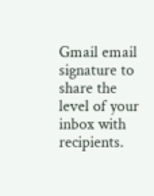Gmail email signature to share the level of your inbox with recipients.